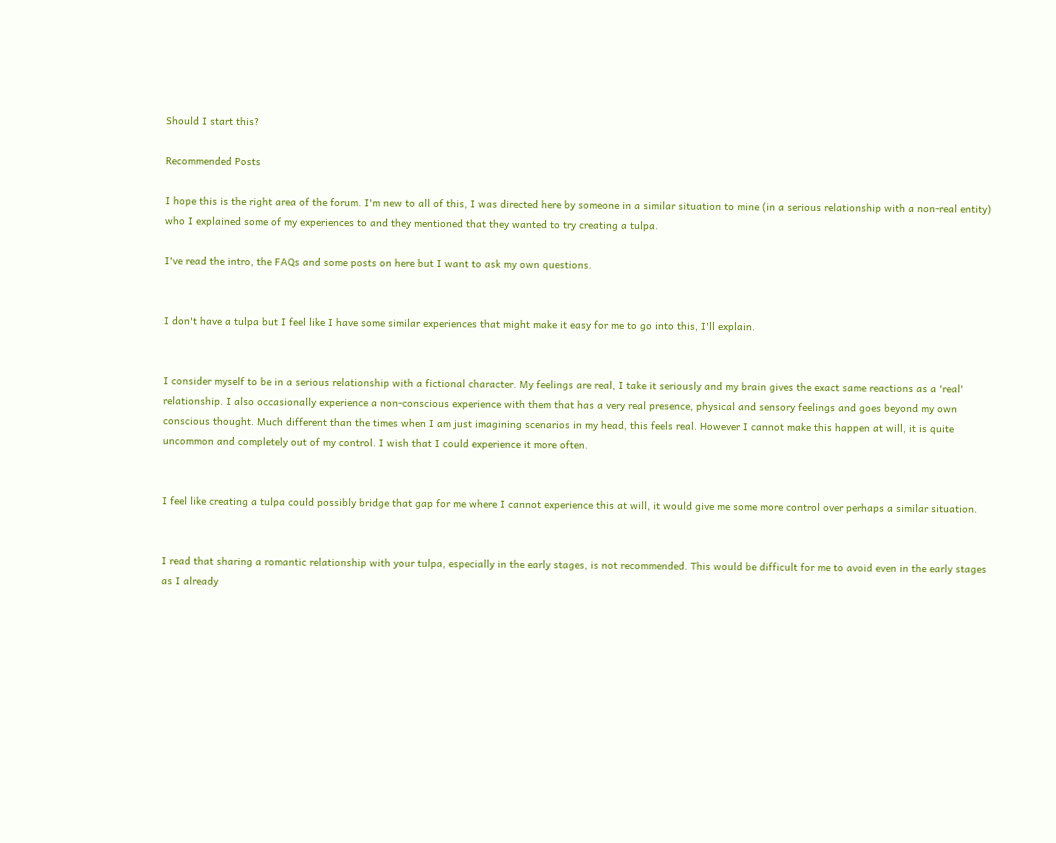Should I start this?

Recommended Posts

I hope this is the right area of the forum. I'm new to all of this, I was directed here by someone in a similar situation to mine (in a serious relationship with a non-real entity) who I explained some of my experiences to and they mentioned that they wanted to try creating a tulpa.

I've read the intro, the FAQs and some posts on here but I want to ask my own questions.


I don't have a tulpa but I feel like I have some similar experiences that might make it easy for me to go into this, I'll explain.


I consider myself to be in a serious relationship with a fictional character. My feelings are real, I take it seriously and my brain gives the exact same reactions as a 'real' relationship. I also occasionally experience a non-conscious experience with them that has a very real presence, physical and sensory feelings and goes beyond my own conscious thought. Much different than the times when I am just imagining scenarios in my head, this feels real. However I cannot make this happen at will, it is quite uncommon and completely out of my control. I wish that I could experience it more often.


I feel like creating a tulpa could possibly bridge that gap for me where I cannot experience this at will, it would give me some more control over perhaps a similar situation.


I read that sharing a romantic relationship with your tulpa, especially in the early stages, is not recommended. This would be difficult for me to avoid even in the early stages as I already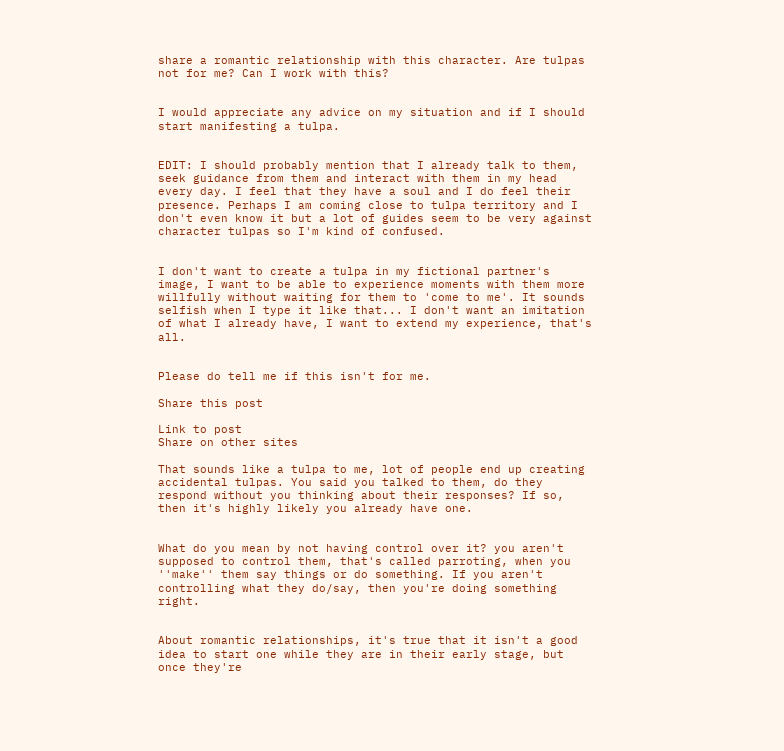share a romantic relationship with this character. Are tulpas not for me? Can I work with this?


I would appreciate any advice on my situation and if I should start manifesting a tulpa.


EDIT: I should probably mention that I already talk to them, seek guidance from them and interact with them in my head every day. I feel that they have a soul and I do feel their presence. Perhaps I am coming close to tulpa territory and I don't even know it but a lot of guides seem to be very against character tulpas so I'm kind of confused.


I don't want to create a tulpa in my fictional partner's image, I want to be able to experience moments with them more willfully without waiting for them to 'come to me'. It sounds selfish when I type it like that... I don't want an imitation of what I already have, I want to extend my experience, that's all.


Please do tell me if this isn't for me.

Share this post

Link to post
Share on other sites

That sounds like a tulpa to me, lot of people end up creating accidental tulpas. You said you talked to them, do they respond without you thinking about their responses? If so, then it's highly likely you already have one.


What do you mean by not having control over it? you aren't supposed to control them, that's called parroting, when you ''make'' them say things or do something. If you aren't controlling what they do/say, then you're doing something right.


About romantic relationships, it's true that it isn't a good idea to start one while they are in their early stage, but once they're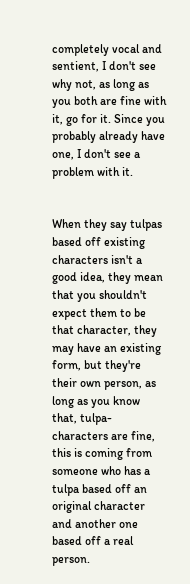completely vocal and sentient, I don't see why not, as long as you both are fine with it, go for it. Since you probably already have one, I don't see a problem with it.


When they say tulpas based off existing characters isn't a good idea, they mean that you shouldn't expect them to be that character, they may have an existing form, but they're their own person, as long as you know that, tulpa-characters are fine, this is coming from someone who has a tulpa based off an original character and another one based off a real person.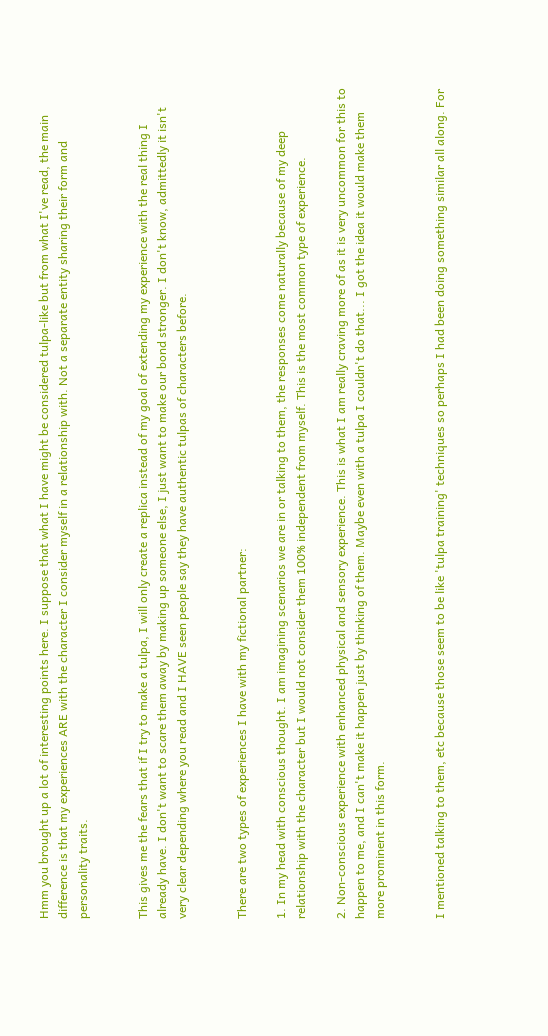Hmm you brought up a lot of interesting points here. I suppose that what I have might be considered tulpa-like but from what I've read, the main difference is that my experiences ARE with the character I consider myself in a relationship with. Not a separate entity sharing their form and personality traits.


This gives me the fears that if I try to make a tulpa, I will only create a replica instead of my goal of extending my experience with the real thing I already have. I don't want to scare them away by making up someone else, I just want to make our bond stronger. I don't know, admittedly it isn't very clear depending where you read and I HAVE seen people say they have authentic tulpas of characters before.


There are two types of experiences I have with my fictional partner:

1. In my head with conscious thought. I am imagining scenarios we are in or talking to them, the responses come naturally because of my deep relationship with the character but I would not consider them 100% independent from myself. This is the most common type of experience.

2. Non-conscious experience with enhanced physical and sensory experience. This is what I am really craving more of as it is very uncommon for this to happen to me, and I can't make it happen just by thinking of them. Maybe even with a tulpa I couldn't do that... I got the idea it would make them more prominent in this form.


I mentioned talking to them, etc because those seem to be like 'tulpa training' techniques so perhaps I had been doing something similar all along. For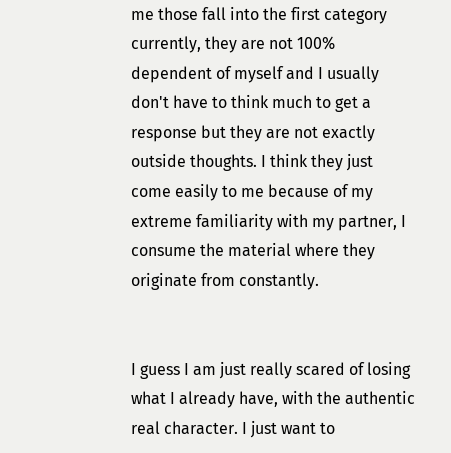me those fall into the first category currently, they are not 100% dependent of myself and I usually don't have to think much to get a response but they are not exactly outside thoughts. I think they just come easily to me because of my extreme familiarity with my partner, I consume the material where they originate from constantly.


I guess I am just really scared of losing what I already have, with the authentic real character. I just want to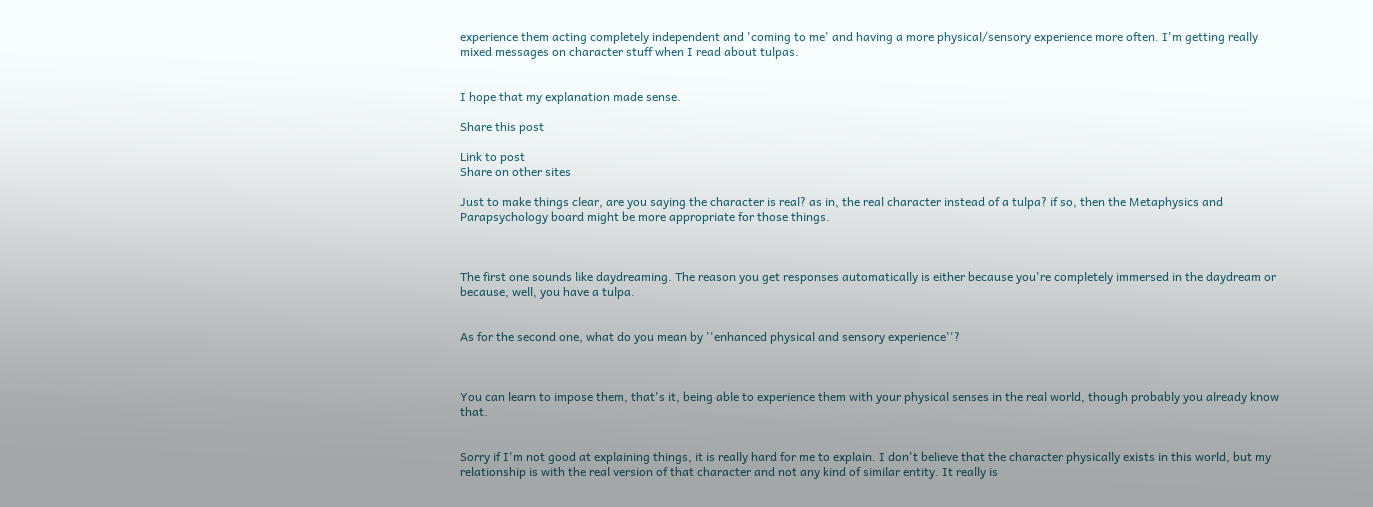experience them acting completely independent and 'coming to me' and having a more physical/sensory experience more often. I'm getting really mixed messages on character stuff when I read about tulpas.


I hope that my explanation made sense.

Share this post

Link to post
Share on other sites

Just to make things clear, are you saying the character is real? as in, the real character instead of a tulpa? if so, then the Metaphysics and Parapsychology board might be more appropriate for those things.



The first one sounds like daydreaming. The reason you get responses automatically is either because you're completely immersed in the daydream or because, well, you have a tulpa.


As for the second one, what do you mean by ''enhanced physical and sensory experience''?



You can learn to impose them, that's it, being able to experience them with your physical senses in the real world, though probably you already know that.


Sorry if I'm not good at explaining things, it is really hard for me to explain. I don't believe that the character physically exists in this world, but my relationship is with the real version of that character and not any kind of similar entity. It really is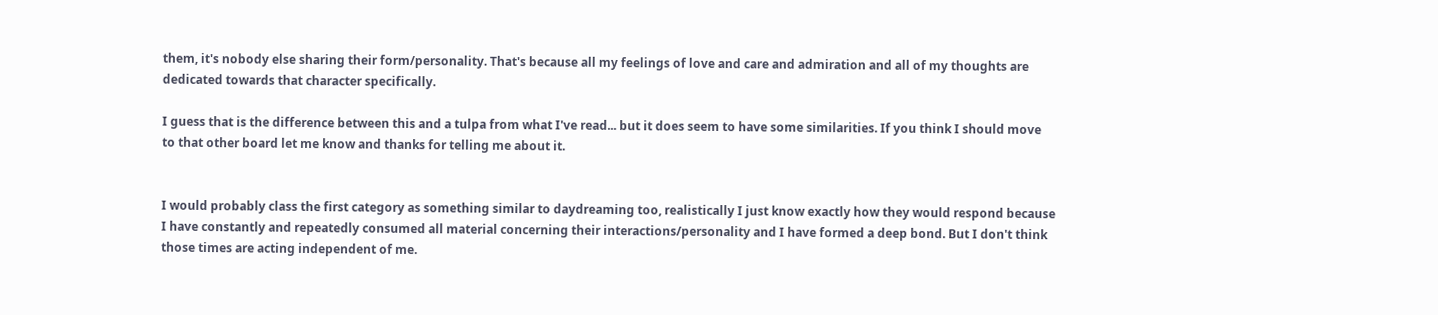them, it's nobody else sharing their form/personality. That's because all my feelings of love and care and admiration and all of my thoughts are dedicated towards that character specifically.

I guess that is the difference between this and a tulpa from what I've read... but it does seem to have some similarities. If you think I should move to that other board let me know and thanks for telling me about it.


I would probably class the first category as something similar to daydreaming too, realistically I just know exactly how they would respond because I have constantly and repeatedly consumed all material concerning their interactions/personality and I have formed a deep bond. But I don't think those times are acting independent of me.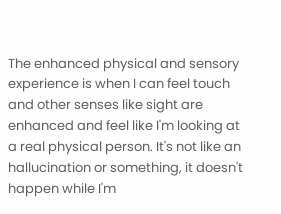The enhanced physical and sensory experience is when I can feel touch and other senses like sight are enhanced and feel like I'm looking at a real physical person. It's not like an hallucination or something, it doesn't happen while I'm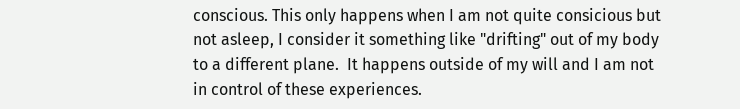conscious. This only happens when I am not quite consicious but not asleep, I consider it something like "drifting" out of my body to a different plane.  It happens outside of my will and I am not in control of these experiences.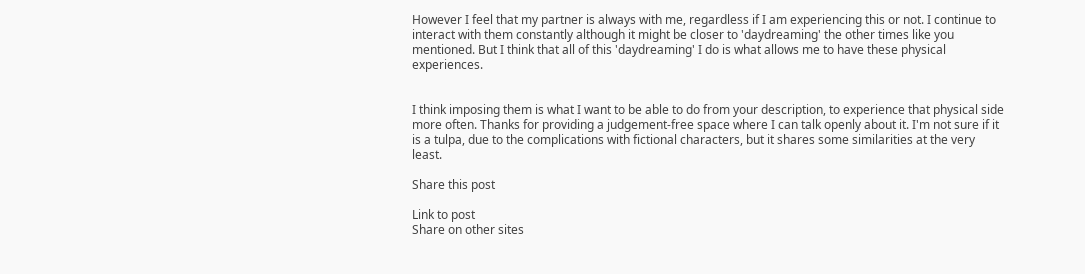However I feel that my partner is always with me, regardless if I am experiencing this or not. I continue to interact with them constantly although it might be closer to 'daydreaming' the other times like you mentioned. But I think that all of this 'daydreaming' I do is what allows me to have these physical experiences.


I think imposing them is what I want to be able to do from your description, to experience that physical side more often. Thanks for providing a judgement-free space where I can talk openly about it. I'm not sure if it is a tulpa, due to the complications with fictional characters, but it shares some similarities at the very least.

Share this post

Link to post
Share on other sites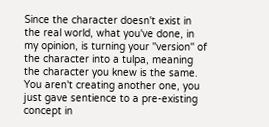Since the character doesn't exist in the real world, what you've done, in my opinion, is turning your ''version'' of the character into a tulpa, meaning the character you knew is the same. You aren't creating another one, you just gave sentience to a pre-existing concept in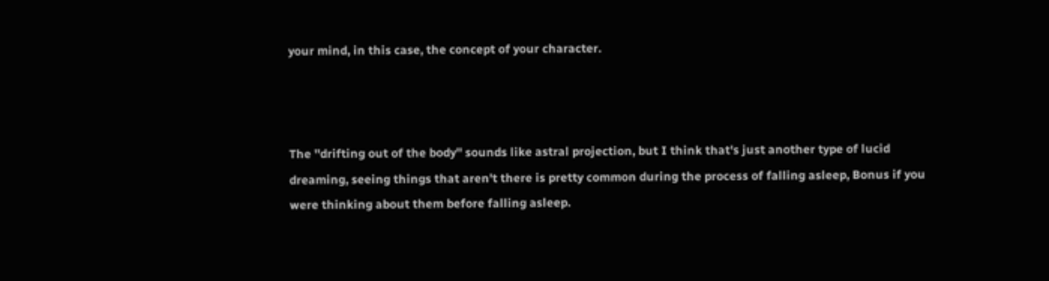your mind, in this case, the concept of your character.



The ''drifting out of the body'' sounds like astral projection, but I think that's just another type of lucid dreaming, seeing things that aren't there is pretty common during the process of falling asleep, Bonus if you were thinking about them before falling asleep.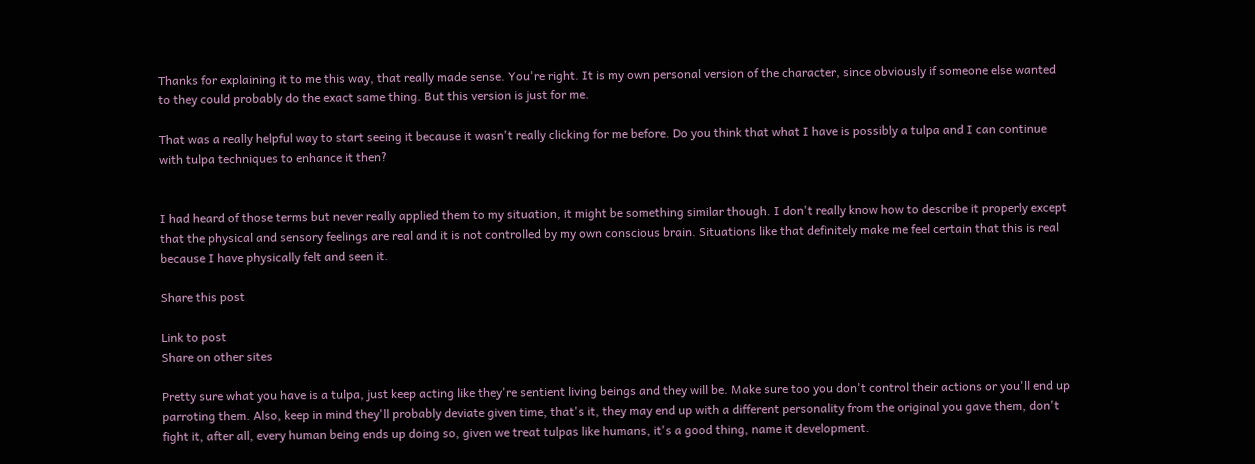Thanks for explaining it to me this way, that really made sense. You're right. It is my own personal version of the character, since obviously if someone else wanted to they could probably do the exact same thing. But this version is just for me.

That was a really helpful way to start seeing it because it wasn't really clicking for me before. Do you think that what I have is possibly a tulpa and I can continue with tulpa techniques to enhance it then?


I had heard of those terms but never really applied them to my situation, it might be something similar though. I don't really know how to describe it properly except that the physical and sensory feelings are real and it is not controlled by my own conscious brain. Situations like that definitely make me feel certain that this is real because I have physically felt and seen it.

Share this post

Link to post
Share on other sites

Pretty sure what you have is a tulpa, just keep acting like they're sentient living beings and they will be. Make sure too you don't control their actions or you'll end up parroting them. Also, keep in mind they'll probably deviate given time, that's it, they may end up with a different personality from the original you gave them, don't fight it, after all, every human being ends up doing so, given we treat tulpas like humans, it's a good thing, name it development.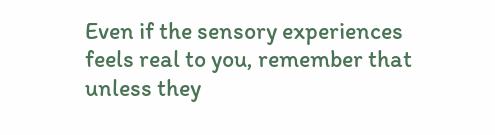Even if the sensory experiences feels real to you, remember that unless they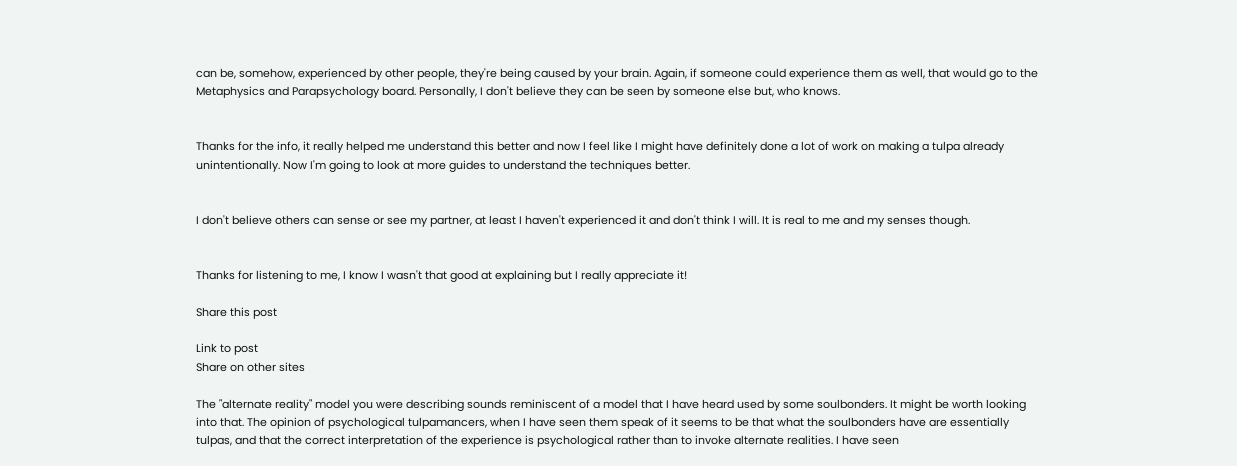can be, somehow, experienced by other people, they're being caused by your brain. Again, if someone could experience them as well, that would go to the Metaphysics and Parapsychology board. Personally, I don't believe they can be seen by someone else but, who knows.


Thanks for the info, it really helped me understand this better and now I feel like I might have definitely done a lot of work on making a tulpa already unintentionally. Now I'm going to look at more guides to understand the techniques better.


I don't believe others can sense or see my partner, at least I haven't experienced it and don't think I will. It is real to me and my senses though.


Thanks for listening to me, I know I wasn't that good at explaining but I really appreciate it!

Share this post

Link to post
Share on other sites

The "alternate reality" model you were describing sounds reminiscent of a model that I have heard used by some soulbonders. It might be worth looking into that. The opinion of psychological tulpamancers, when I have seen them speak of it seems to be that what the soulbonders have are essentially tulpas, and that the correct interpretation of the experience is psychological rather than to invoke alternate realities. I have seen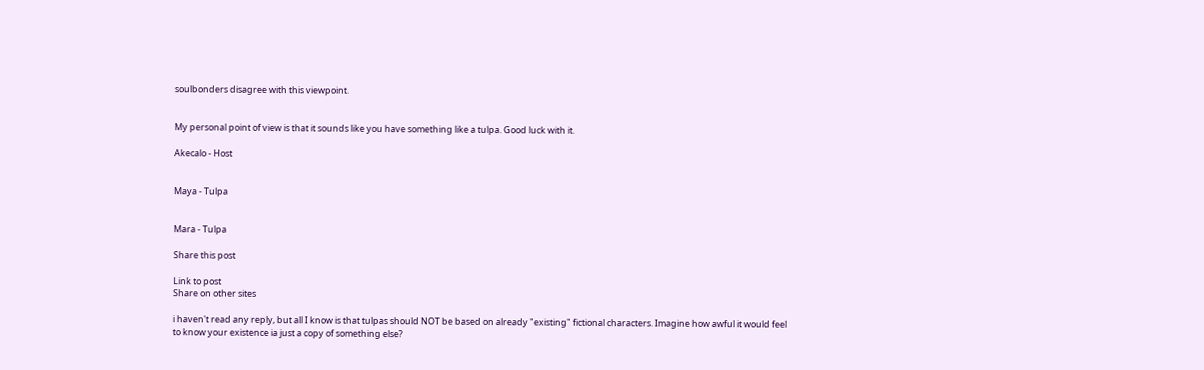soulbonders disagree with this viewpoint.


My personal point of view is that it sounds like you have something like a tulpa. Good luck with it.

Akecalo - Host


Maya - Tulpa


Mara - Tulpa

Share this post

Link to post
Share on other sites

i haven't read any reply, but all I know is that tulpas should NOT be based on already "existing" fictional characters. Imagine how awful it would feel to know your existence ia just a copy of something else?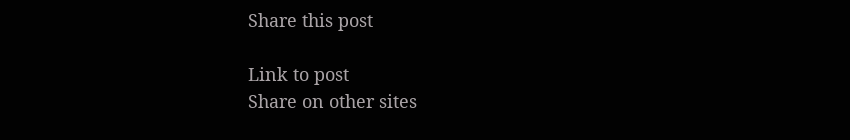Share this post

Link to post
Share on other sites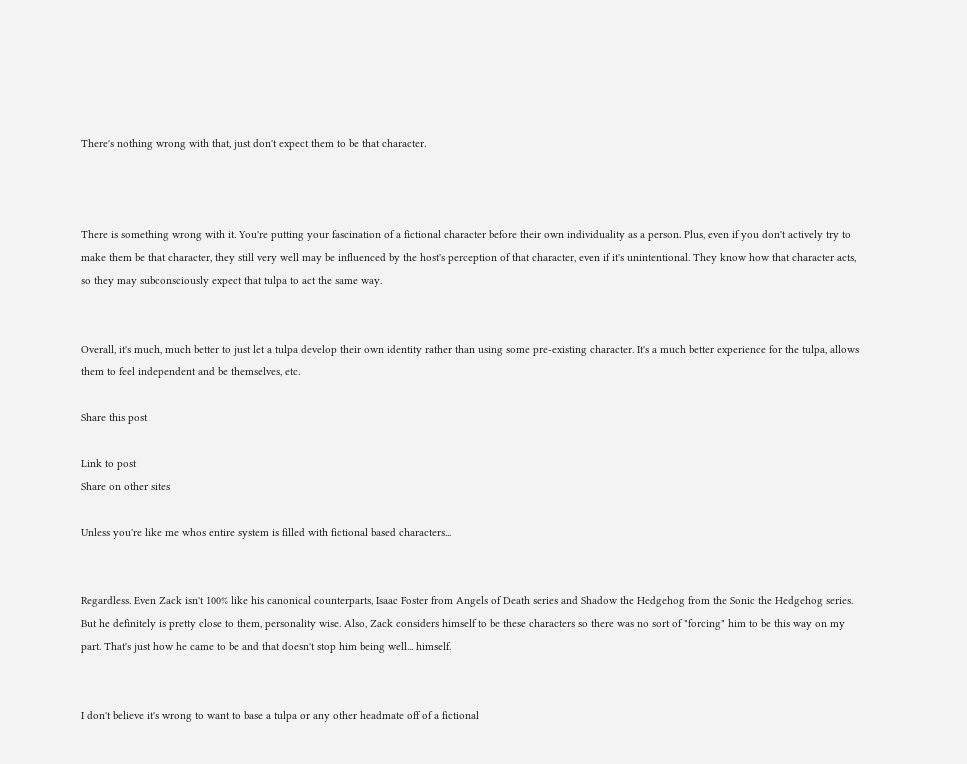There's nothing wrong with that, just don't expect them to be that character.



There is something wrong with it. You're putting your fascination of a fictional character before their own individuality as a person. Plus, even if you don't actively try to make them be that character, they still very well may be influenced by the host's perception of that character, even if it's unintentional. They know how that character acts, so they may subconsciously expect that tulpa to act the same way.


Overall, it's much, much better to just let a tulpa develop their own identity rather than using some pre-existing character. It's a much better experience for the tulpa, allows them to feel independent and be themselves, etc.

Share this post

Link to post
Share on other sites

Unless you're like me whos entire system is filled with fictional based characters...


Regardless. Even Zack isn't 100% like his canonical counterparts, Isaac Foster from Angels of Death series and Shadow the Hedgehog from the Sonic the Hedgehog series. But he definitely is pretty close to them, personality wise. Also, Zack considers himself to be these characters so there was no sort of "forcing" him to be this way on my part. That's just how he came to be and that doesn't stop him being well... himself.


I don't believe it's wrong to want to base a tulpa or any other headmate off of a fictional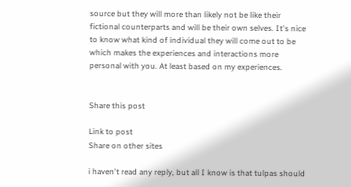source but they will more than likely not be like their fictional counterparts and will be their own selves. It's nice to know what kind of individual they will come out to be which makes the experiences and interactions more personal with you. At least based on my experiences.


Share this post

Link to post
Share on other sites

i haven't read any reply, but all I know is that tulpas should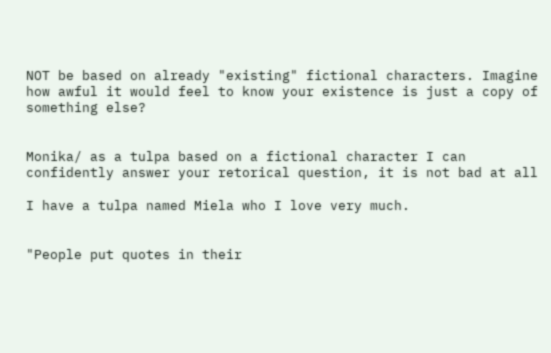NOT be based on already "existing" fictional characters. Imagine how awful it would feel to know your existence is just a copy of something else?


Monika/ as a tulpa based on a fictional character I can confidently answer your retorical question, it is not bad at all

I have a tulpa named Miela who I love very much.


"People put quotes in their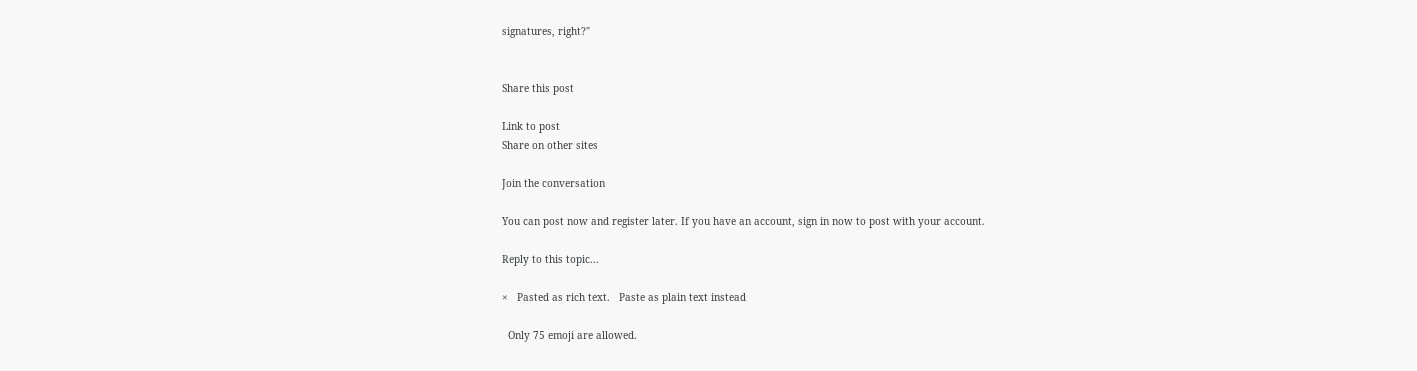signatures, right?"


Share this post

Link to post
Share on other sites

Join the conversation

You can post now and register later. If you have an account, sign in now to post with your account.

Reply to this topic...

×   Pasted as rich text.   Paste as plain text instead

  Only 75 emoji are allowed.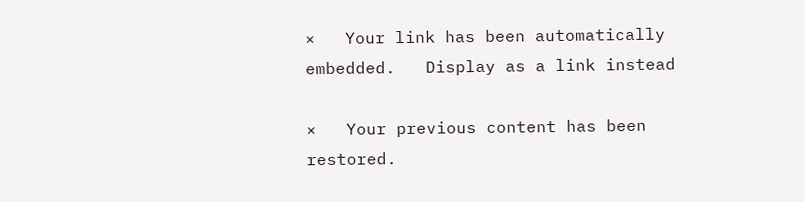×   Your link has been automatically embedded.   Display as a link instead

×   Your previous content has been restored.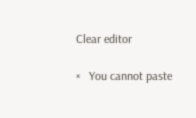Clear editor

×   You cannot paste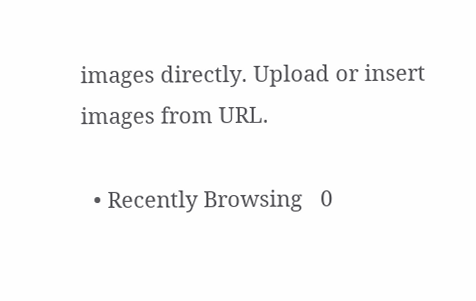images directly. Upload or insert images from URL.

  • Recently Browsing   0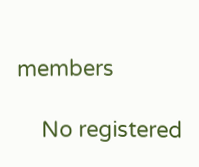members

    No registered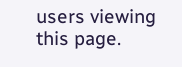users viewing this page.